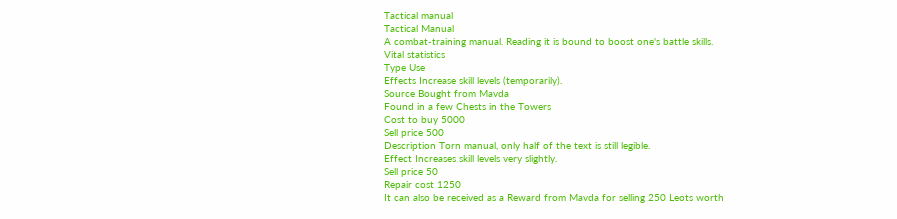Tactical manual
Tactical Manual
A combat-training manual. Reading it is bound to boost one's battle skills.
Vital statistics
Type Use
Effects Increase skill levels (temporarily).
Source Bought from Mavda
Found in a few Chests in the Towers
Cost to buy 5000
Sell price 500
Description Torn manual, only half of the text is still legible.
Effect Increases skill levels very slightly.
Sell price 50
Repair cost 1250
It can also be received as a Reward from Mavda for selling 250 Leots worth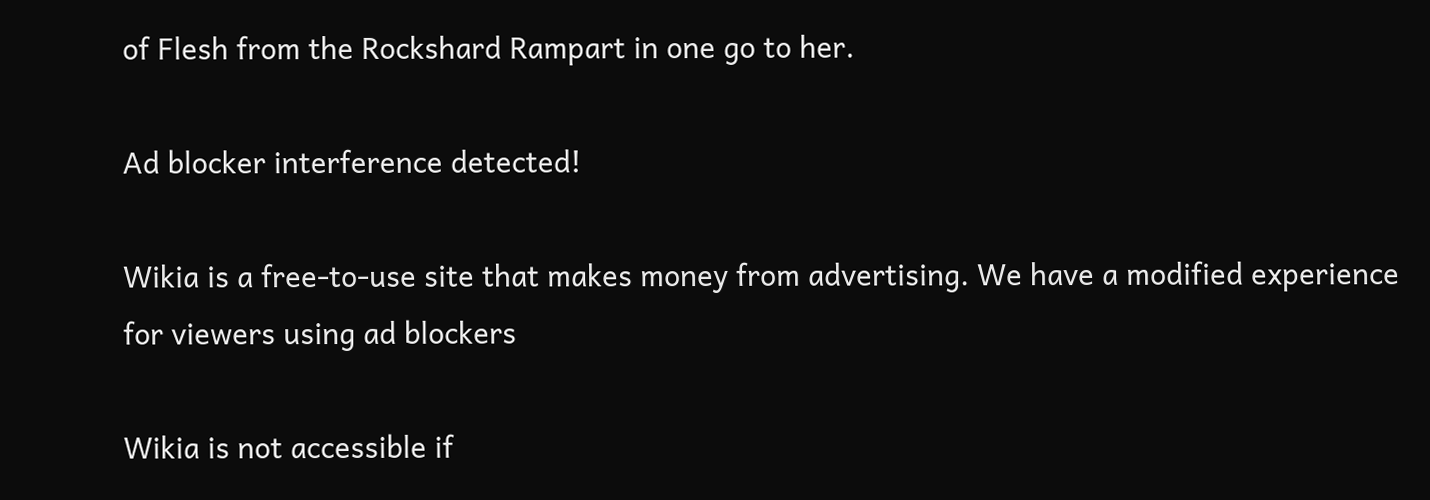of Flesh from the Rockshard Rampart in one go to her.

Ad blocker interference detected!

Wikia is a free-to-use site that makes money from advertising. We have a modified experience for viewers using ad blockers

Wikia is not accessible if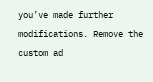you’ve made further modifications. Remove the custom ad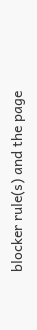blocker rule(s) and the page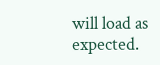will load as expected.